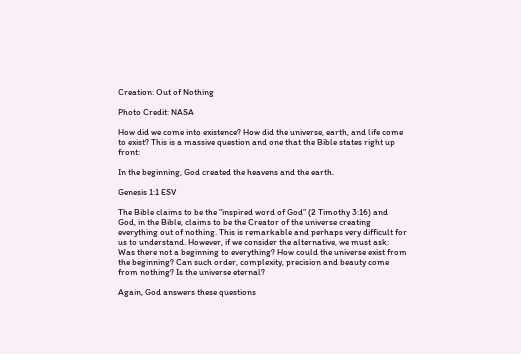Creation: Out of Nothing

Photo Credit: NASA

How did we come into existence? How did the universe, earth, and life come to exist? This is a massive question and one that the Bible states right up front:

In the beginning, God created the heavens and the earth.

Genesis 1:1 ESV

The Bible claims to be the “inspired word of God” (2 Timothy 3:16) and God, in the Bible, claims to be the Creator of the universe creating everything out of nothing. This is remarkable and perhaps very difficult for us to understand. However, if we consider the alternative, we must ask: Was there not a beginning to everything? How could the universe exist from the beginning? Can such order, complexity, precision and beauty come from nothing? Is the universe eternal?

Again, God answers these questions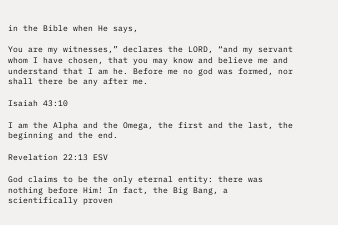in the Bible when He says,

You are my witnesses,” declares the LORD, “and my servant whom I have chosen, that you may know and believe me and understand that I am he. Before me no god was formed, nor shall there be any after me.

Isaiah 43:10

I am the Alpha and the Omega, the first and the last, the beginning and the end.

Revelation 22:13 ESV

God claims to be the only eternal entity: there was nothing before Him! In fact, the Big Bang, a scientifically proven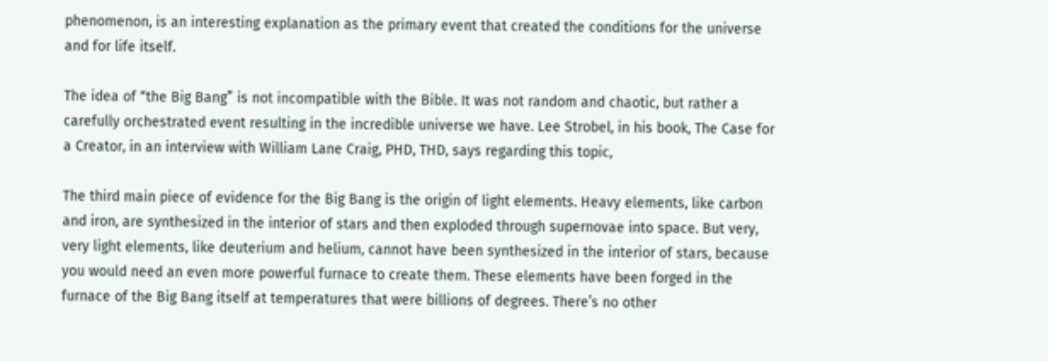phenomenon, is an interesting explanation as the primary event that created the conditions for the universe and for life itself.

The idea of “the Big Bang” is not incompatible with the Bible. It was not random and chaotic, but rather a carefully orchestrated event resulting in the incredible universe we have. Lee Strobel, in his book, The Case for a Creator, in an interview with William Lane Craig, PHD, THD, says regarding this topic,

The third main piece of evidence for the Big Bang is the origin of light elements. Heavy elements, like carbon and iron, are synthesized in the interior of stars and then exploded through supernovae into space. But very, very light elements, like deuterium and helium, cannot have been synthesized in the interior of stars, because you would need an even more powerful furnace to create them. These elements have been forged in the furnace of the Big Bang itself at temperatures that were billions of degrees. There’s no other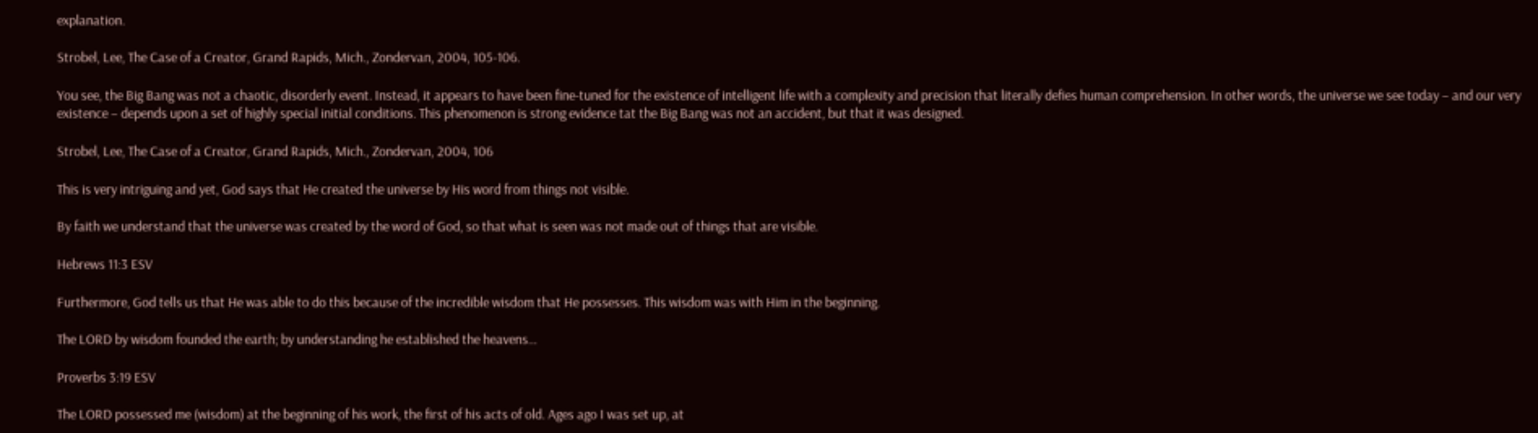explanation.

Strobel, Lee, The Case of a Creator, Grand Rapids, Mich., Zondervan, 2004, 105-106.

You see, the Big Bang was not a chaotic, disorderly event. Instead, it appears to have been fine-tuned for the existence of intelligent life with a complexity and precision that literally defies human comprehension. In other words, the universe we see today – and our very existence – depends upon a set of highly special initial conditions. This phenomenon is strong evidence tat the Big Bang was not an accident, but that it was designed.

Strobel, Lee, The Case of a Creator, Grand Rapids, Mich., Zondervan, 2004, 106

This is very intriguing and yet, God says that He created the universe by His word from things not visible.

By faith we understand that the universe was created by the word of God, so that what is seen was not made out of things that are visible.

Hebrews 11:3 ESV

Furthermore, God tells us that He was able to do this because of the incredible wisdom that He possesses. This wisdom was with Him in the beginning.

The LORD by wisdom founded the earth; by understanding he established the heavens…

Proverbs 3:19 ESV

The LORD possessed me (wisdom) at the beginning of his work, the first of his acts of old. Ages ago I was set up, at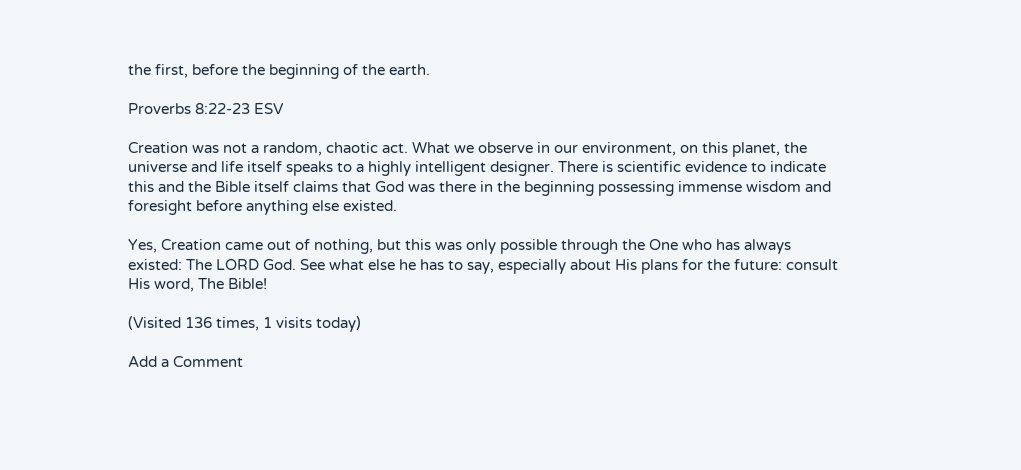the first, before the beginning of the earth.

Proverbs 8:22-23 ESV

Creation was not a random, chaotic act. What we observe in our environment, on this planet, the universe and life itself speaks to a highly intelligent designer. There is scientific evidence to indicate this and the Bible itself claims that God was there in the beginning possessing immense wisdom and foresight before anything else existed.

Yes, Creation came out of nothing, but this was only possible through the One who has always existed: The LORD God. See what else he has to say, especially about His plans for the future: consult His word, The Bible!

(Visited 136 times, 1 visits today)

Add a Comment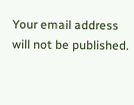Your email address will not be published.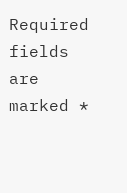Required fields are marked *